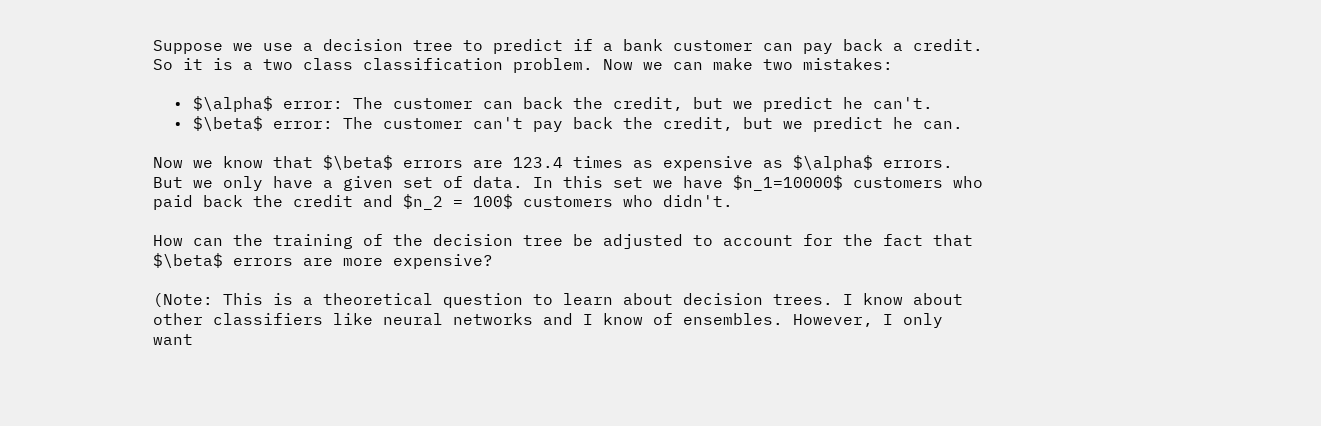Suppose we use a decision tree to predict if a bank customer can pay back a credit. So it is a two class classification problem. Now we can make two mistakes:

  • $\alpha$ error: The customer can back the credit, but we predict he can't.
  • $\beta$ error: The customer can't pay back the credit, but we predict he can.

Now we know that $\beta$ errors are 123.4 times as expensive as $\alpha$ errors. But we only have a given set of data. In this set we have $n_1=10000$ customers who paid back the credit and $n_2 = 100$ customers who didn't.

How can the training of the decision tree be adjusted to account for the fact that $\beta$ errors are more expensive?

(Note: This is a theoretical question to learn about decision trees. I know about other classifiers like neural networks and I know of ensembles. However, I only want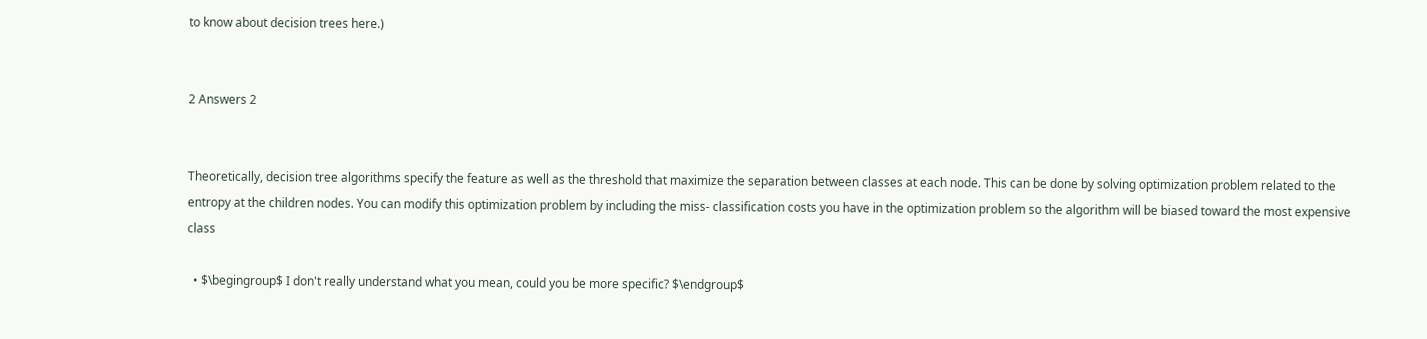to know about decision trees here.)


2 Answers 2


Theoretically, decision tree algorithms specify the feature as well as the threshold that maximize the separation between classes at each node. This can be done by solving optimization problem related to the entropy at the children nodes. You can modify this optimization problem by including the miss- classification costs you have in the optimization problem so the algorithm will be biased toward the most expensive class

  • $\begingroup$ I don't really understand what you mean, could you be more specific? $\endgroup$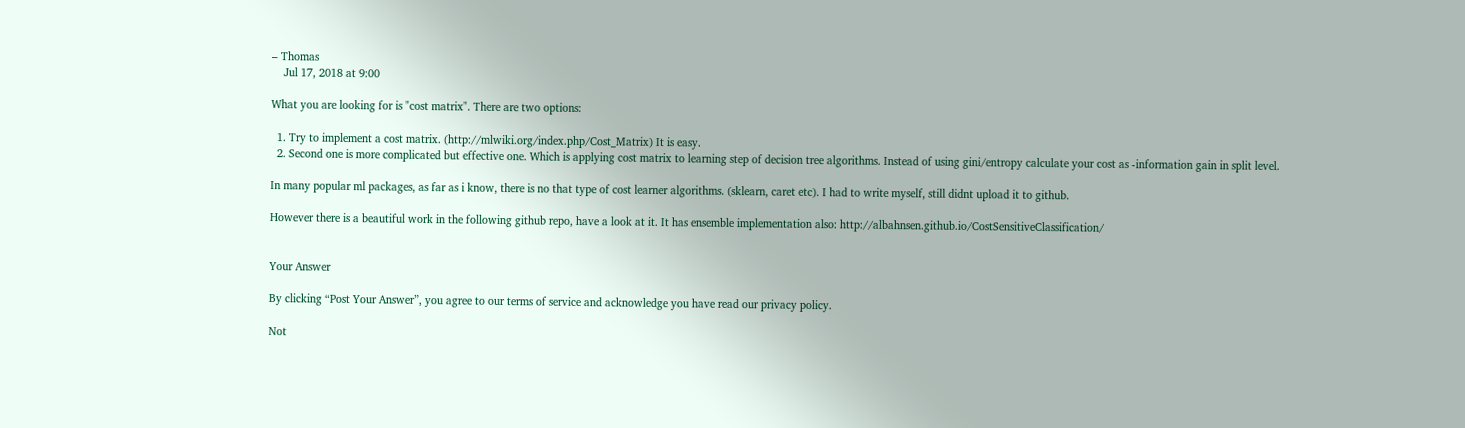– Thomas
    Jul 17, 2018 at 9:00

What you are looking for is "cost matrix". There are two options:

  1. Try to implement a cost matrix. (http://mlwiki.org/index.php/Cost_Matrix) It is easy.
  2. Second one is more complicated but effective one. Which is applying cost matrix to learning step of decision tree algorithms. Instead of using gini/entropy calculate your cost as -information gain in split level.

In many popular ml packages, as far as i know, there is no that type of cost learner algorithms. (sklearn, caret etc). I had to write myself, still didnt upload it to github.

However there is a beautiful work in the following github repo, have a look at it. It has ensemble implementation also: http://albahnsen.github.io/CostSensitiveClassification/


Your Answer

By clicking “Post Your Answer”, you agree to our terms of service and acknowledge you have read our privacy policy.

Not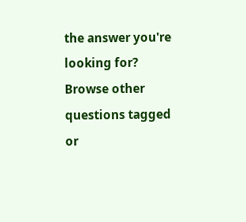the answer you're looking for? Browse other questions tagged or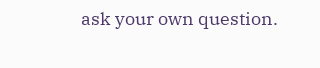ask your own question.